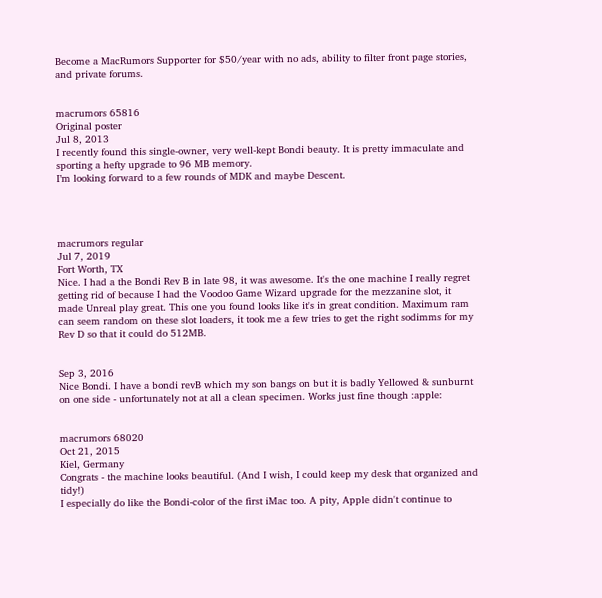Become a MacRumors Supporter for $50/year with no ads, ability to filter front page stories, and private forums.


macrumors 65816
Original poster
Jul 8, 2013
I recently found this single-owner, very well-kept Bondi beauty. It is pretty immaculate and sporting a hefty upgrade to 96 MB memory.
I’m looking forward to a few rounds of MDK and maybe Descent.




macrumors regular
Jul 7, 2019
Fort Worth, TX
Nice. I had a the Bondi Rev B in late 98, it was awesome. It's the one machine I really regret getting rid of because I had the Voodoo Game Wizard upgrade for the mezzanine slot, it made Unreal play great. This one you found looks like it's in great condition. Maximum ram can seem random on these slot loaders, it took me a few tries to get the right sodimms for my Rev D so that it could do 512MB.


Sep 3, 2016
Nice Bondi. I have a bondi revB which my son bangs on but it is badly Yellowed & sunburnt on one side - unfortunately not at all a clean specimen. Works just fine though :apple:


macrumors 68020
Oct 21, 2015
Kiel, Germany
Congrats - the machine looks beautiful. (And I wish, I could keep my desk that organized and tidy!)
I especially do like the Bondi-color of the first iMac too. A pity, Apple didn't continue to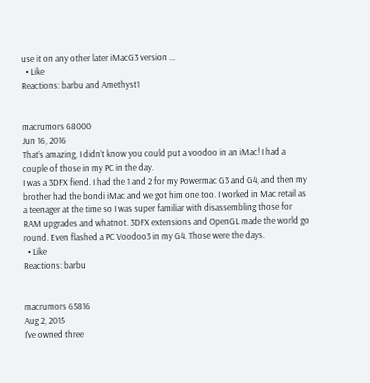use it on any other later iMacG3 version ...
  • Like
Reactions: barbu and Amethyst1


macrumors 68000
Jun 16, 2016
That’s amazing, I didn’t know you could put a voodoo in an iMac! I had a couple of those in my PC in the day.
I was a 3DFX fiend. I had the 1 and 2 for my Powermac G3 and G4, and then my brother had the bondi iMac and we got him one too. I worked in Mac retail as a teenager at the time so I was super familiar with disassembling those for RAM upgrades and whatnot. 3DFX extensions and OpenGL made the world go round. Even flashed a PC Voodoo3 in my G4. Those were the days.
  • Like
Reactions: barbu


macrumors 65816
Aug 2, 2015
I've owned three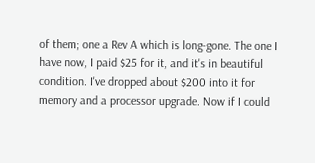of them; one a Rev A which is long-gone. The one I have now, I paid $25 for it, and it's in beautiful condition. I've dropped about $200 into it for memory and a processor upgrade. Now if I could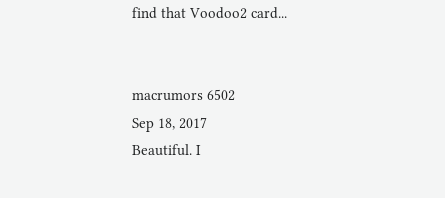find that Voodoo2 card...


macrumors 6502
Sep 18, 2017
Beautiful. I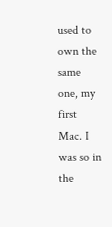used to own the same one, my first Mac. I was so in the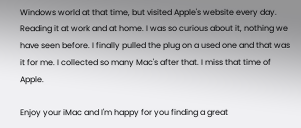Windows world at that time, but visited Apple's website every day. Reading it at work and at home. I was so curious about it, nothing we have seen before. I finally pulled the plug on a used one and that was it for me. I collected so many Mac's after that. I miss that time of Apple.

Enjoy your iMac and I'm happy for you finding a great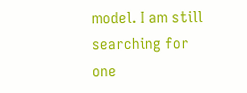model. I am still searching for one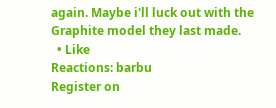again. Maybe i'll luck out with the Graphite model they last made.
  • Like
Reactions: barbu
Register on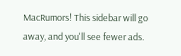MacRumors! This sidebar will go away, and you'll see fewer ads.